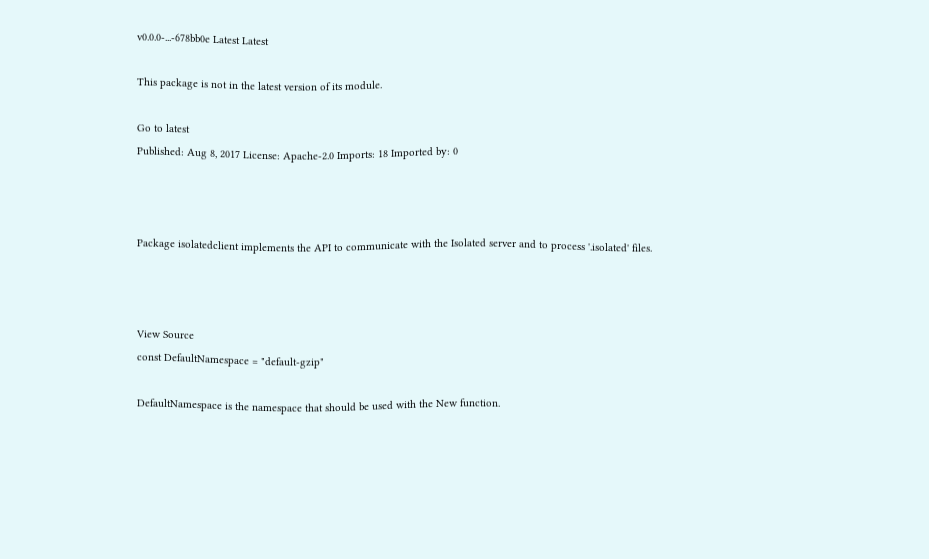v0.0.0-...-678bb0e Latest Latest

This package is not in the latest version of its module.

Go to latest
Published: Aug 8, 2017 License: Apache-2.0 Imports: 18 Imported by: 0



Package isolatedclient implements the API to communicate with the Isolated server and to process '.isolated' files.



View Source
const DefaultNamespace = "default-gzip"

DefaultNamespace is the namespace that should be used with the New function.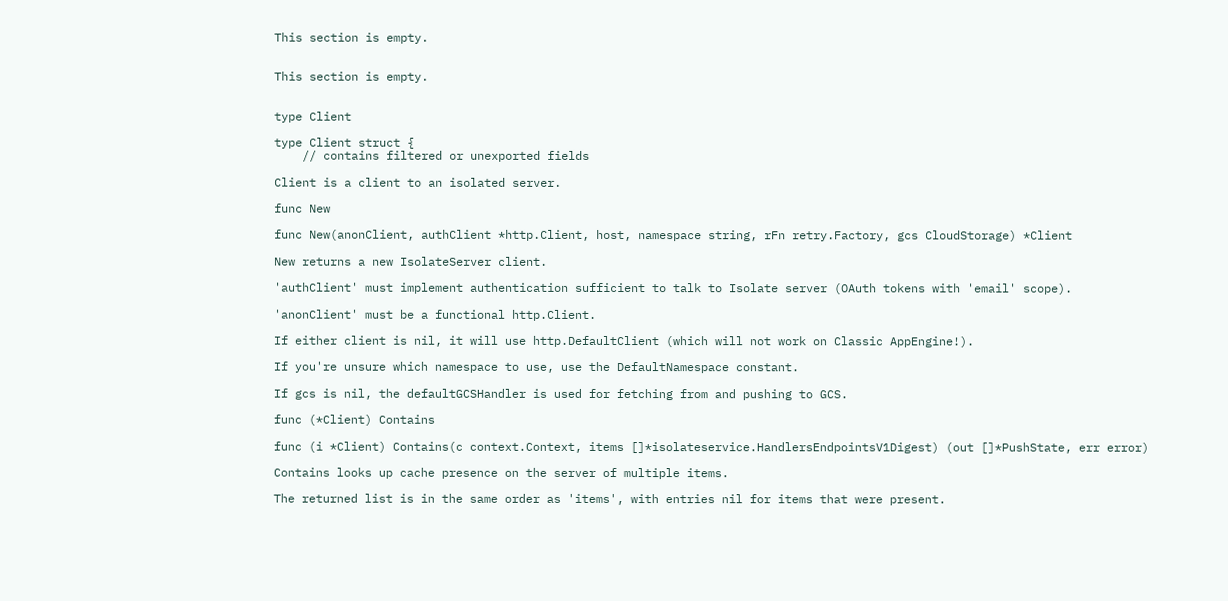This section is empty.


This section is empty.


type Client

type Client struct {
    // contains filtered or unexported fields

Client is a client to an isolated server.

func New

func New(anonClient, authClient *http.Client, host, namespace string, rFn retry.Factory, gcs CloudStorage) *Client

New returns a new IsolateServer client.

'authClient' must implement authentication sufficient to talk to Isolate server (OAuth tokens with 'email' scope).

'anonClient' must be a functional http.Client.

If either client is nil, it will use http.DefaultClient (which will not work on Classic AppEngine!).

If you're unsure which namespace to use, use the DefaultNamespace constant.

If gcs is nil, the defaultGCSHandler is used for fetching from and pushing to GCS.

func (*Client) Contains

func (i *Client) Contains(c context.Context, items []*isolateservice.HandlersEndpointsV1Digest) (out []*PushState, err error)

Contains looks up cache presence on the server of multiple items.

The returned list is in the same order as 'items', with entries nil for items that were present.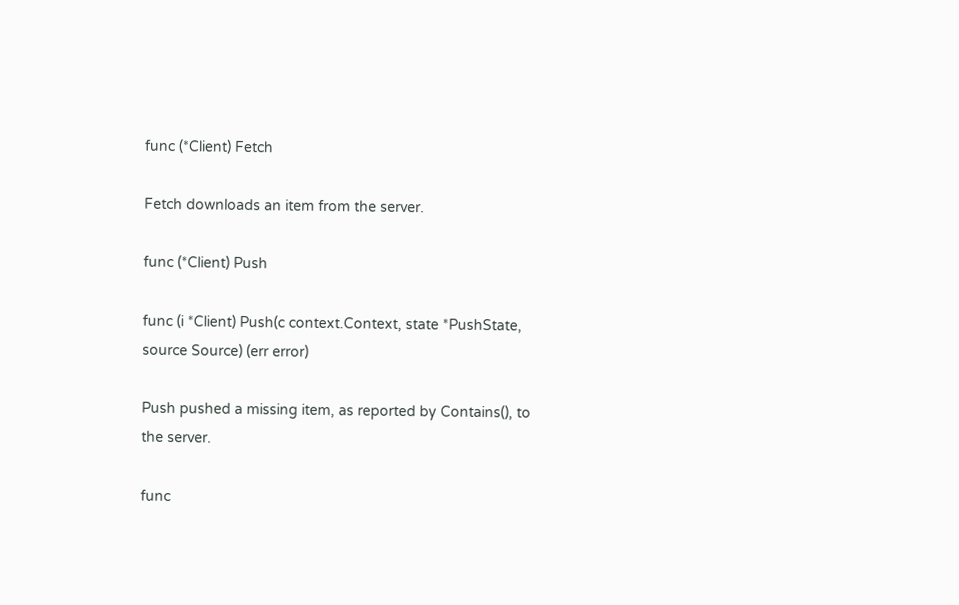func (*Client) Fetch

Fetch downloads an item from the server.

func (*Client) Push

func (i *Client) Push(c context.Context, state *PushState, source Source) (err error)

Push pushed a missing item, as reported by Contains(), to the server.

func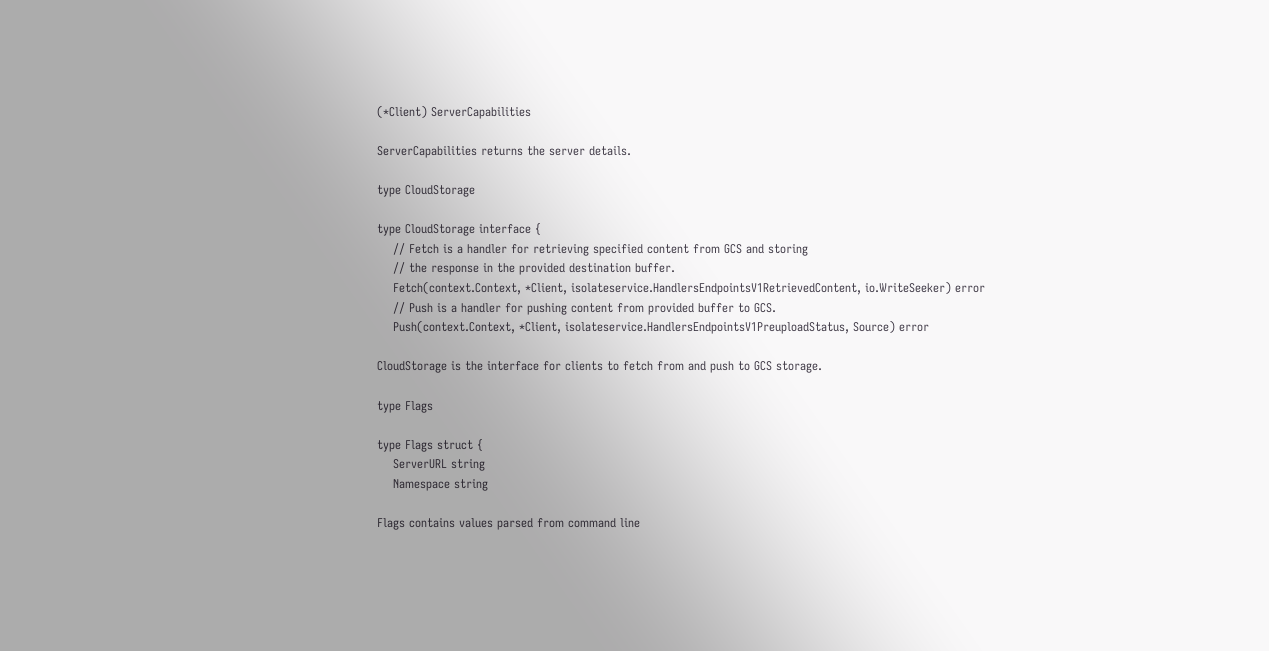(*Client) ServerCapabilities

ServerCapabilities returns the server details.

type CloudStorage

type CloudStorage interface {
    // Fetch is a handler for retrieving specified content from GCS and storing
    // the response in the provided destination buffer.
    Fetch(context.Context, *Client, isolateservice.HandlersEndpointsV1RetrievedContent, io.WriteSeeker) error
    // Push is a handler for pushing content from provided buffer to GCS.
    Push(context.Context, *Client, isolateservice.HandlersEndpointsV1PreuploadStatus, Source) error

CloudStorage is the interface for clients to fetch from and push to GCS storage.

type Flags

type Flags struct {
    ServerURL string
    Namespace string

Flags contains values parsed from command line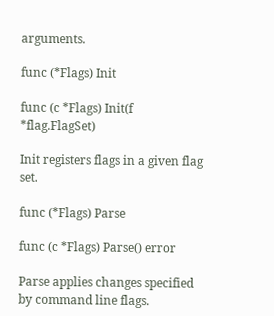arguments.

func (*Flags) Init

func (c *Flags) Init(f *flag.FlagSet)

Init registers flags in a given flag set.

func (*Flags) Parse

func (c *Flags) Parse() error

Parse applies changes specified by command line flags.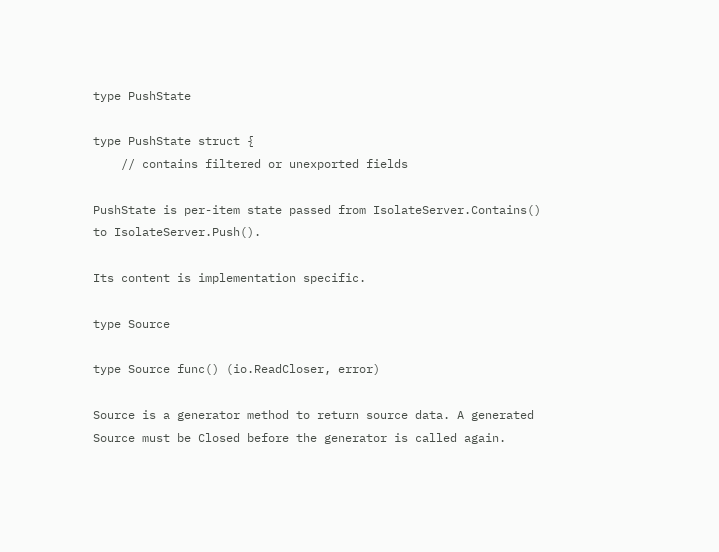type PushState

type PushState struct {
    // contains filtered or unexported fields

PushState is per-item state passed from IsolateServer.Contains() to IsolateServer.Push().

Its content is implementation specific.

type Source

type Source func() (io.ReadCloser, error)

Source is a generator method to return source data. A generated Source must be Closed before the generator is called again.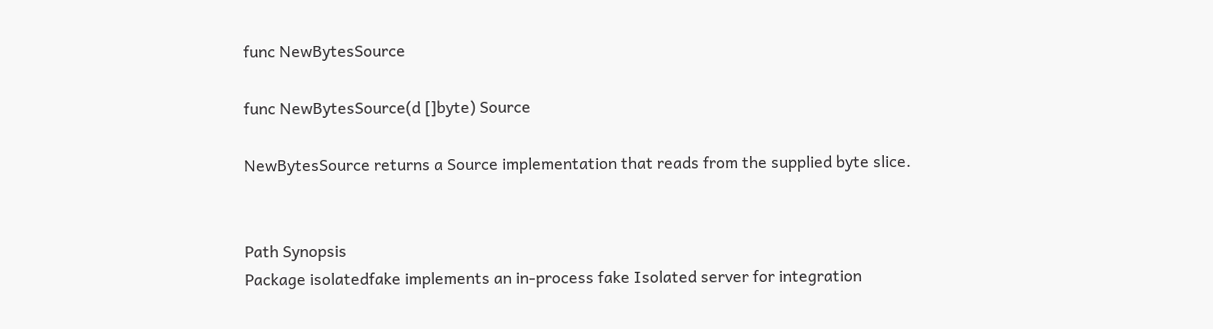func NewBytesSource

func NewBytesSource(d []byte) Source

NewBytesSource returns a Source implementation that reads from the supplied byte slice.


Path Synopsis
Package isolatedfake implements an in-process fake Isolated server for integration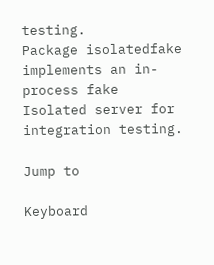testing.
Package isolatedfake implements an in-process fake Isolated server for integration testing.

Jump to

Keyboard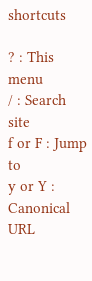shortcuts

? : This menu
/ : Search site
f or F : Jump to
y or Y : Canonical URL